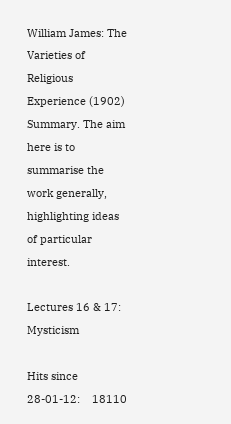William James: The Varieties of Religious Experience (1902) Summary. The aim here is to summarise the work generally, highlighting ideas of particular interest.

Lectures 16 & 17: Mysticism

Hits since 28-01-12:    18110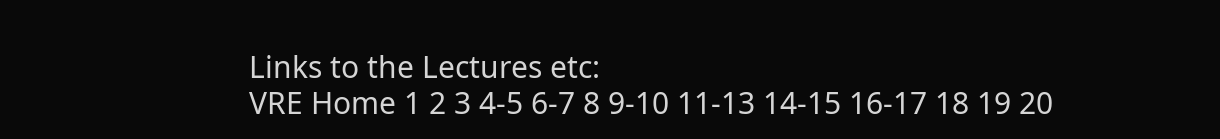Links to the Lectures etc:
VRE Home 1 2 3 4-5 6-7 8 9-10 11-13 14-15 16-17 18 19 20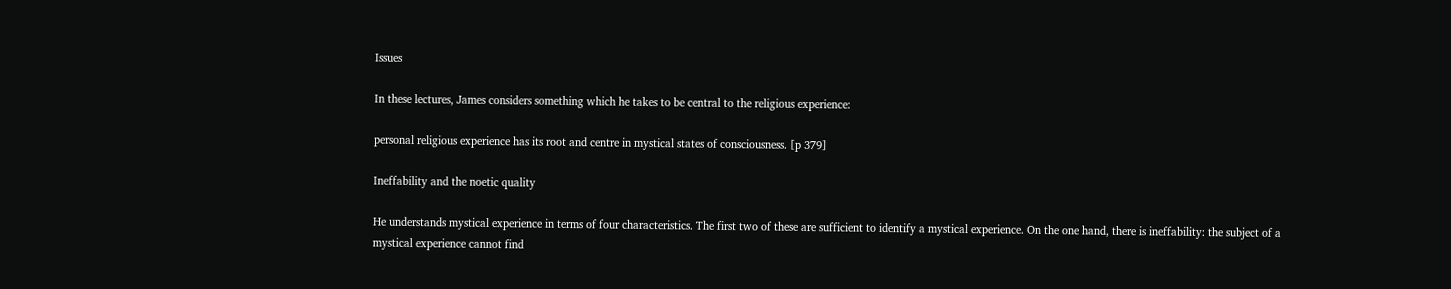Issues

In these lectures, James considers something which he takes to be central to the religious experience:

personal religious experience has its root and centre in mystical states of consciousness. [p 379]

Ineffability and the noetic quality

He understands mystical experience in terms of four characteristics. The first two of these are sufficient to identify a mystical experience. On the one hand, there is ineffability: the subject of a mystical experience cannot find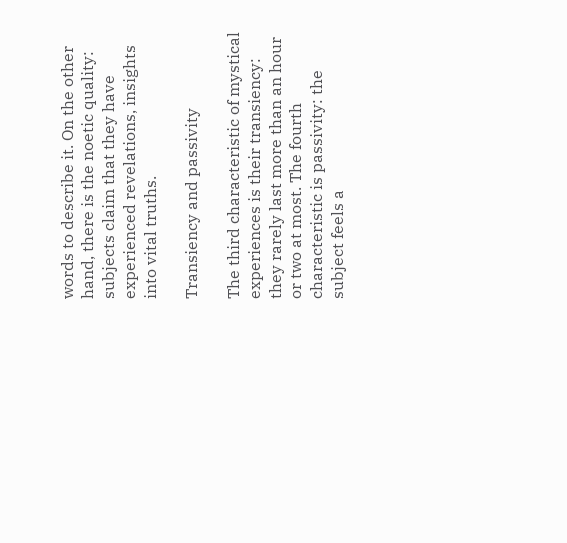words to describe it. On the other hand, there is the noetic quality: subjects claim that they have experienced revelations, insights into vital truths.

Transiency and passivity

The third characteristic of mystical experiences is their transiency: they rarely last more than an hour or two at most. The fourth characteristic is passivity: the subject feels a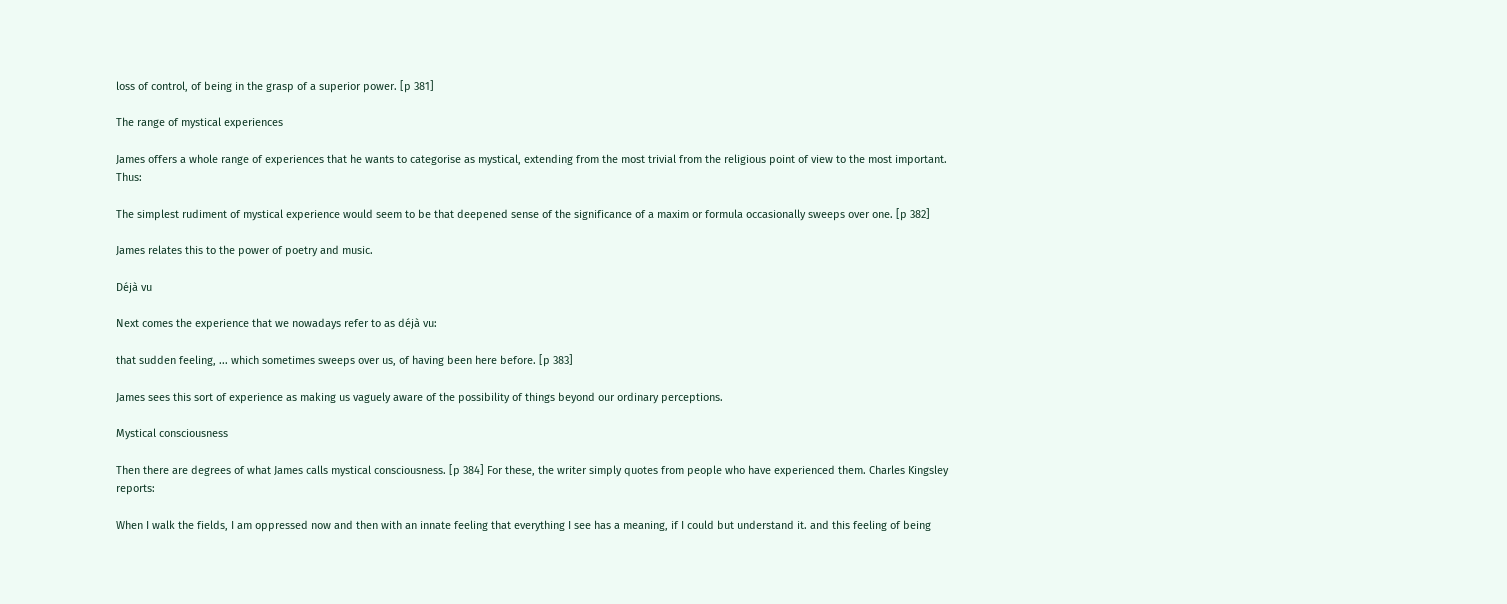loss of control, of being in the grasp of a superior power. [p 381]

The range of mystical experiences

James offers a whole range of experiences that he wants to categorise as mystical, extending from the most trivial from the religious point of view to the most important. Thus:

The simplest rudiment of mystical experience would seem to be that deepened sense of the significance of a maxim or formula occasionally sweeps over one. [p 382]

James relates this to the power of poetry and music.

Déjà vu

Next comes the experience that we nowadays refer to as déjà vu:

that sudden feeling, ... which sometimes sweeps over us, of having been here before. [p 383]

James sees this sort of experience as making us vaguely aware of the possibility of things beyond our ordinary perceptions.

Mystical consciousness

Then there are degrees of what James calls mystical consciousness. [p 384] For these, the writer simply quotes from people who have experienced them. Charles Kingsley reports:

When I walk the fields, I am oppressed now and then with an innate feeling that everything I see has a meaning, if I could but understand it. and this feeling of being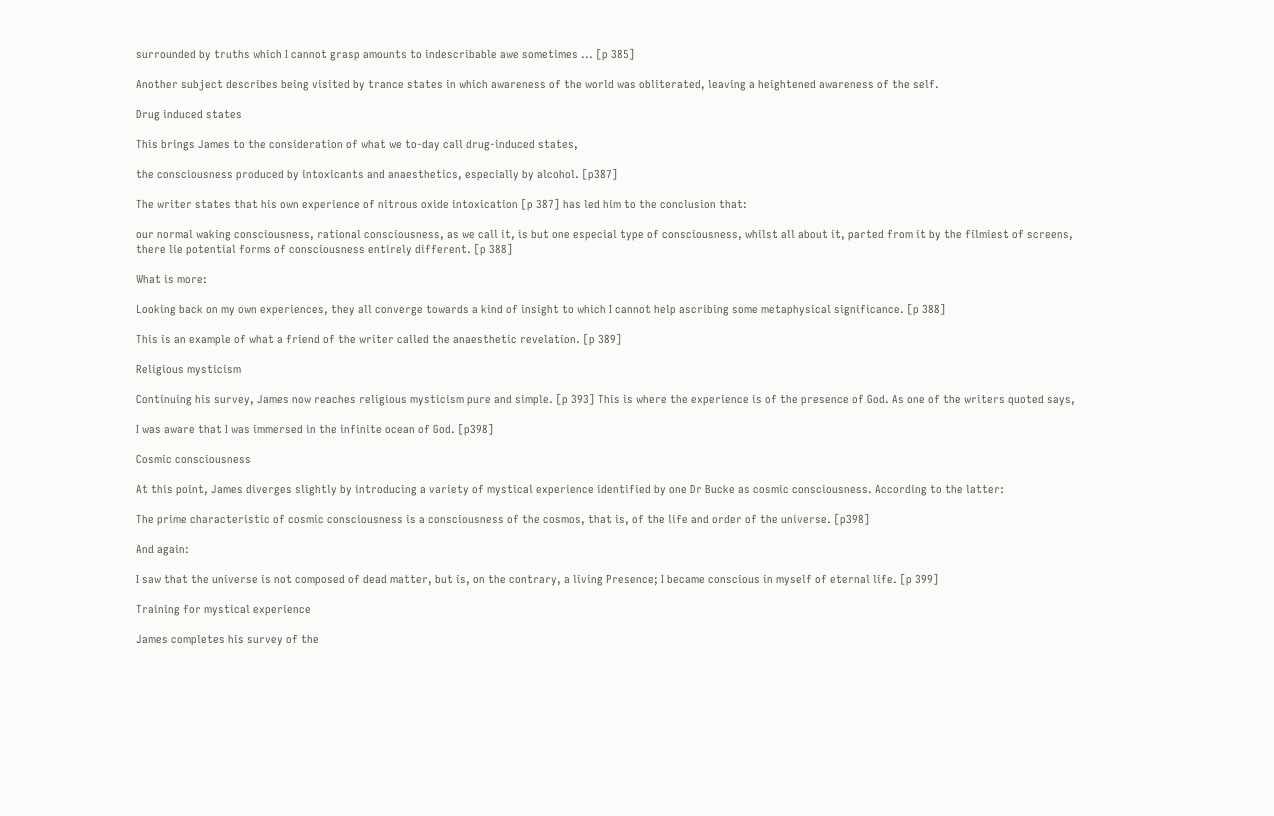surrounded by truths which I cannot grasp amounts to indescribable awe sometimes ... [p 385]

Another subject describes being visited by trance states in which awareness of the world was obliterated, leaving a heightened awareness of the self.

Drug induced states

This brings James to the consideration of what we to-day call drug-induced states,

the consciousness produced by intoxicants and anaesthetics, especially by alcohol. [p387]

The writer states that his own experience of nitrous oxide intoxication [p 387] has led him to the conclusion that:

our normal waking consciousness, rational consciousness, as we call it, is but one especial type of consciousness, whilst all about it, parted from it by the filmiest of screens, there lie potential forms of consciousness entirely different. [p 388]

What is more:

Looking back on my own experiences, they all converge towards a kind of insight to which I cannot help ascribing some metaphysical significance. [p 388]

This is an example of what a friend of the writer called the anaesthetic revelation. [p 389]

Religious mysticism

Continuing his survey, James now reaches religious mysticism pure and simple. [p 393] This is where the experience is of the presence of God. As one of the writers quoted says,

I was aware that I was immersed in the infinite ocean of God. [p398]

Cosmic consciousness

At this point, James diverges slightly by introducing a variety of mystical experience identified by one Dr Bucke as cosmic consciousness. According to the latter:

The prime characteristic of cosmic consciousness is a consciousness of the cosmos, that is, of the life and order of the universe. [p398]

And again:

I saw that the universe is not composed of dead matter, but is, on the contrary, a living Presence; I became conscious in myself of eternal life. [p 399]

Training for mystical experience

James completes his survey of the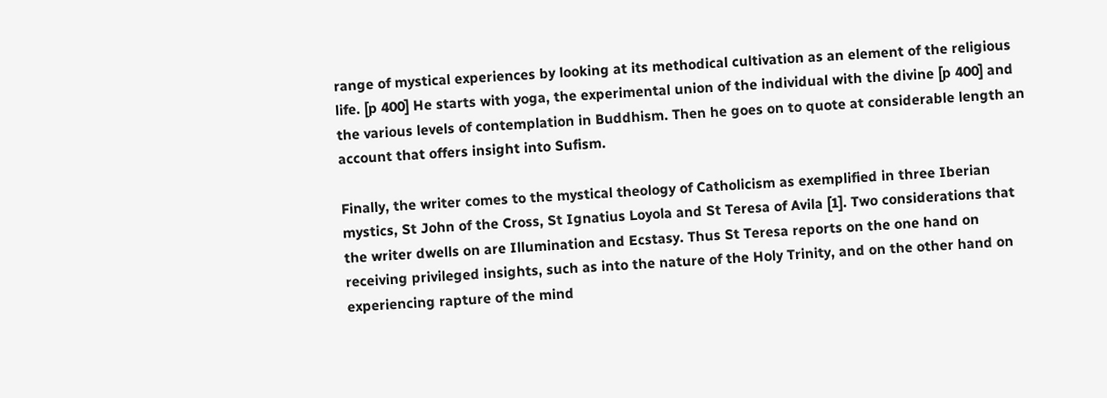range of mystical experiences by looking at its methodical cultivation as an element of the religious life. [p 400] He starts with yoga, the experimental union of the individual with the divine [p 400] and the various levels of contemplation in Buddhism. Then he goes on to quote at considerable length an account that offers insight into Sufism.

Finally, the writer comes to the mystical theology of Catholicism as exemplified in three Iberian mystics, St John of the Cross, St Ignatius Loyola and St Teresa of Avila [1]. Two considerations that the writer dwells on are Illumination and Ecstasy. Thus St Teresa reports on the one hand on receiving privileged insights, such as into the nature of the Holy Trinity, and on the other hand on experiencing rapture of the mind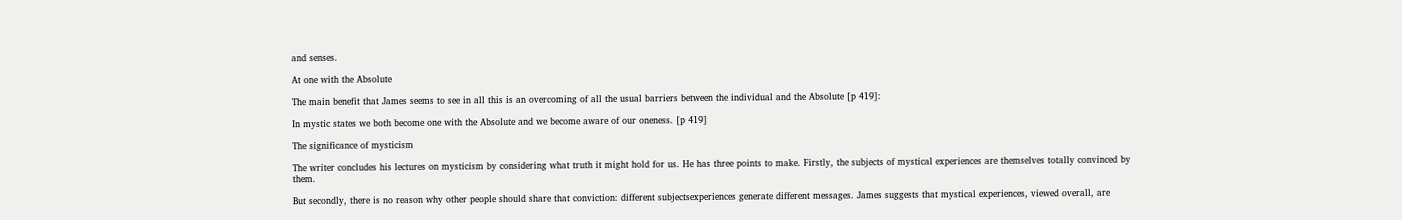and senses.

At one with the Absolute

The main benefit that James seems to see in all this is an overcoming of all the usual barriers between the individual and the Absolute [p 419]:

In mystic states we both become one with the Absolute and we become aware of our oneness. [p 419]

The significance of mysticism

The writer concludes his lectures on mysticism by considering what truth it might hold for us. He has three points to make. Firstly, the subjects of mystical experiences are themselves totally convinced by them.

But secondly, there is no reason why other people should share that conviction: different subjectsexperiences generate different messages. James suggests that mystical experiences, viewed overall, are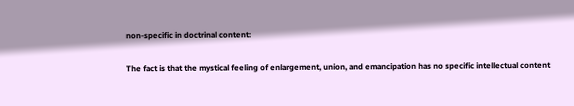non-specific in doctrinal content:

The fact is that the mystical feeling of enlargement, union, and emancipation has no specific intellectual content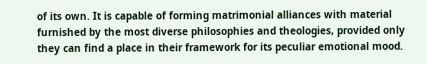of its own. It is capable of forming matrimonial alliances with material furnished by the most diverse philosophies and theologies, provided only they can find a place in their framework for its peculiar emotional mood.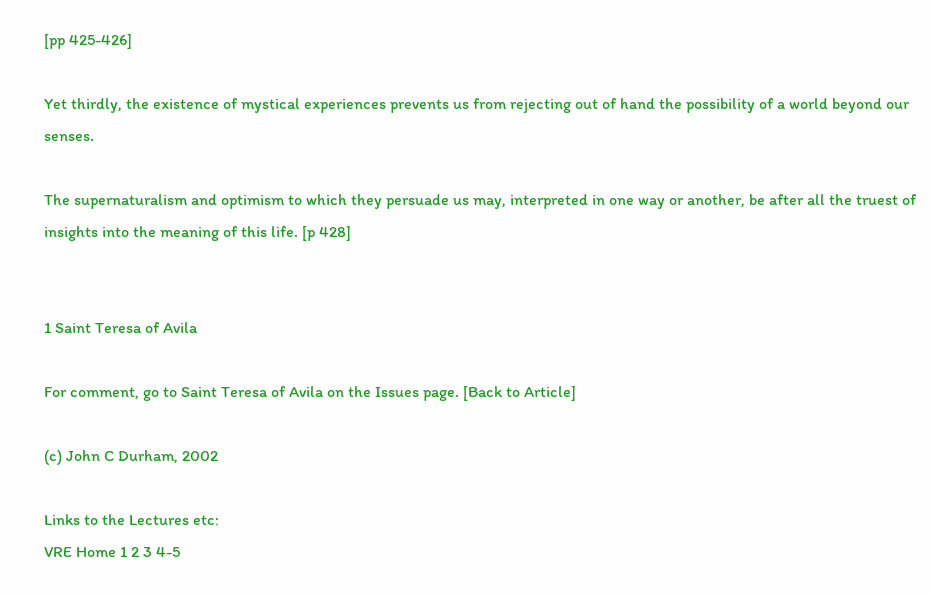[pp 425-426]

Yet thirdly, the existence of mystical experiences prevents us from rejecting out of hand the possibility of a world beyond our senses.

The supernaturalism and optimism to which they persuade us may, interpreted in one way or another, be after all the truest of insights into the meaning of this life. [p 428]


1 Saint Teresa of Avila

For comment, go to Saint Teresa of Avila on the Issues page. [Back to Article]

(c) John C Durham, 2002

Links to the Lectures etc:
VRE Home 1 2 3 4-5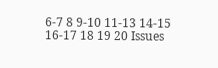6-7 8 9-10 11-13 14-15 16-17 18 19 20 Issues